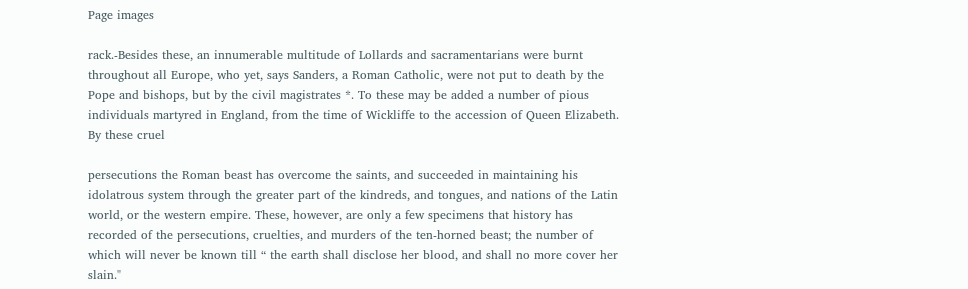Page images

rack.-Besides these, an innumerable multitude of Lollards and sacramentarians were burnt throughout all Europe, who yet, says Sanders, a Roman Catholic, were not put to death by the Pope and bishops, but by the civil magistrates *. To these may be added a number of pious individuals martyred in England, from the time of Wickliffe to the accession of Queen Elizabeth. By these cruel

persecutions the Roman beast has overcome the saints, and succeeded in maintaining his idolatrous system through the greater part of the kindreds, and tongues, and nations of the Latin world, or the western empire. These, however, are only a few specimens that history has recorded of the persecutions, cruelties, and murders of the ten-horned beast; the number of which will never be known till “ the earth shall disclose her blood, and shall no more cover her slain."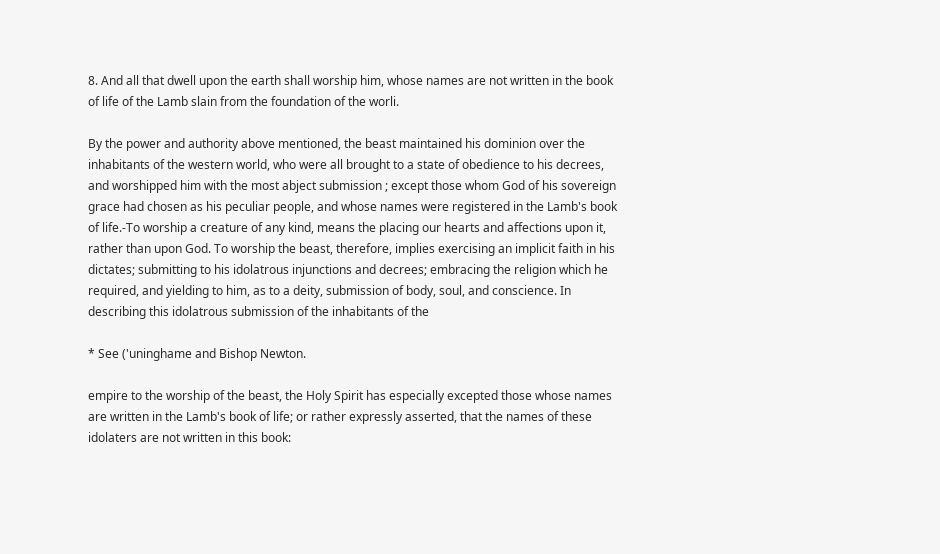8. And all that dwell upon the earth shall worship him, whose names are not written in the book of life of the Lamb slain from the foundation of the worli.

By the power and authority above mentioned, the beast maintained his dominion over the inhabitants of the western world, who were all brought to a state of obedience to his decrees, and worshipped him with the most abject submission ; except those whom God of his sovereign grace had chosen as his peculiar people, and whose names were registered in the Lamb's book of life.-To worship a creature of any kind, means the placing our hearts and affections upon it, rather than upon God. To worship the beast, therefore, implies exercising an implicit faith in his dictates; submitting to his idolatrous injunctions and decrees; embracing the religion which he required, and yielding to him, as to a deity, submission of body, soul, and conscience. In describing this idolatrous submission of the inhabitants of the

* See ('uninghame and Bishop Newton.

empire to the worship of the beast, the Holy Spirit has especially excepted those whose names are written in the Lamb's book of life; or rather expressly asserted, that the names of these idolaters are not written in this book: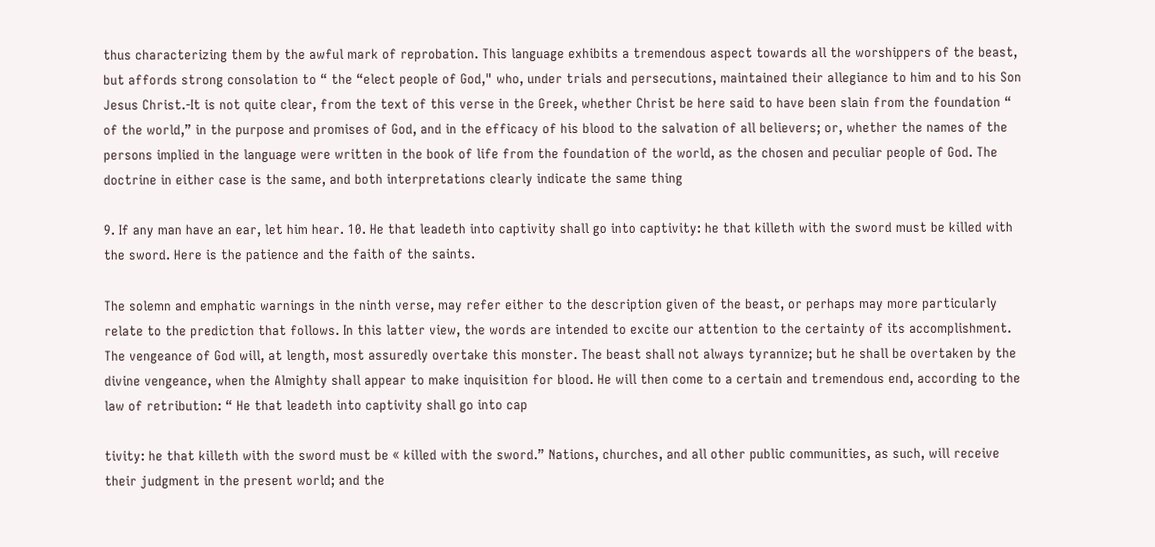thus characterizing them by the awful mark of reprobation. This language exhibits a tremendous aspect towards all the worshippers of the beast, but affords strong consolation to “ the “elect people of God," who, under trials and persecutions, maintained their allegiance to him and to his Son Jesus Christ.-It is not quite clear, from the text of this verse in the Greek, whether Christ be here said to have been slain from the foundation “ of the world,” in the purpose and promises of God, and in the efficacy of his blood to the salvation of all believers; or, whether the names of the persons implied in the language were written in the book of life from the foundation of the world, as the chosen and peculiar people of God. The doctrine in either case is the same, and both interpretations clearly indicate the same thing

9. If any man have an ear, let him hear. 10. He that leadeth into captivity shall go into captivity: he that killeth with the sword must be killed with the sword. Here is the patience and the faith of the saints.

The solemn and emphatic warnings in the ninth verse, may refer either to the description given of the beast, or perhaps may more particularly relate to the prediction that follows. In this latter view, the words are intended to excite our attention to the certainty of its accomplishment. The vengeance of God will, at length, most assuredly overtake this monster. The beast shall not always tyrannize; but he shall be overtaken by the divine vengeance, when the Almighty shall appear to make inquisition for blood. He will then come to a certain and tremendous end, according to the law of retribution: “ He that leadeth into captivity shall go into cap

tivity: he that killeth with the sword must be « killed with the sword.” Nations, churches, and all other public communities, as such, will receive their judgment in the present world; and the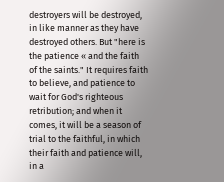destroyers will be destroyed, in like manner as they have destroyed others. But "here is the patience « and the faith of the saints." It requires faith to believe, and patience to wait for God's righteous retribution; and when it comes, it will be a season of trial to the faithful, in which their faith and patience will, in a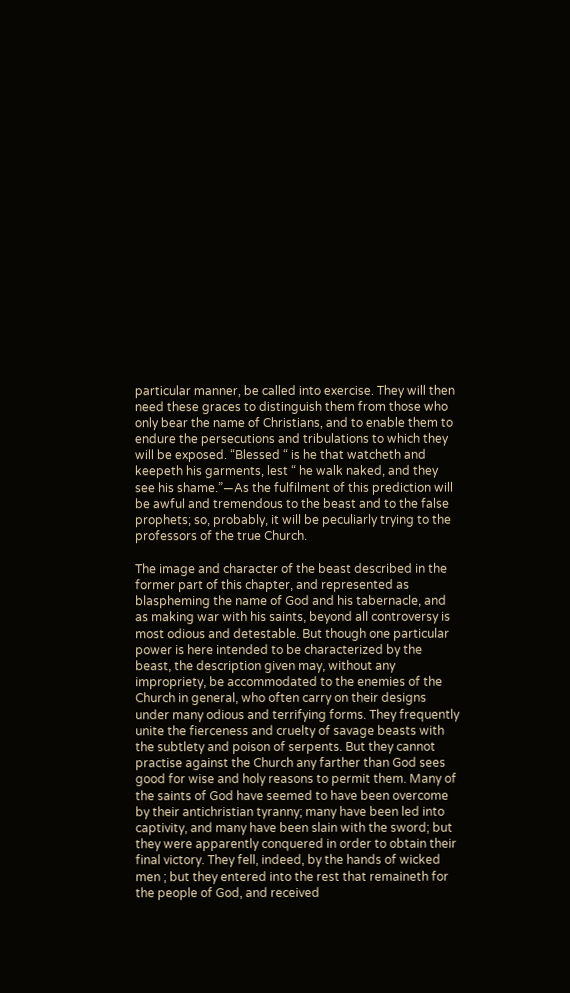particular manner, be called into exercise. They will then need these graces to distinguish them from those who only bear the name of Christians, and to enable them to endure the persecutions and tribulations to which they will be exposed. “Blessed “ is he that watcheth and keepeth his garments, lest “ he walk naked, and they see his shame.”—As the fulfilment of this prediction will be awful and tremendous to the beast and to the false prophets; so, probably, it will be peculiarly trying to the professors of the true Church.

The image and character of the beast described in the former part of this chapter, and represented as blaspheming the name of God and his tabernacle, and as making war with his saints, beyond all controversy is most odious and detestable. But though one particular power is here intended to be characterized by the beast, the description given may, without any impropriety, be accommodated to the enemies of the Church in general, who often carry on their designs under many odious and terrifying forms. They frequently unite the fierceness and cruelty of savage beasts with the subtlety and poison of serpents. But they cannot practise against the Church any farther than God sees good for wise and holy reasons to permit them. Many of the saints of God have seemed to have been overcome by their antichristian tyranny; many have been led into captivity, and many have been slain with the sword; but they were apparently conquered in order to obtain their final victory. They fell, indeed, by the hands of wicked men ; but they entered into the rest that remaineth for the people of God, and received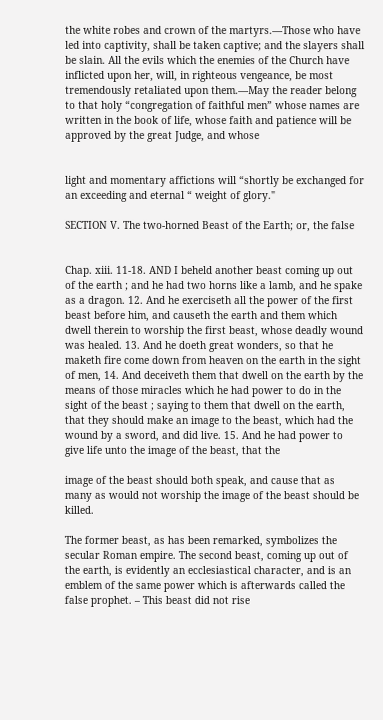the white robes and crown of the martyrs.—Those who have led into captivity, shall be taken captive; and the slayers shall be slain. All the evils which the enemies of the Church have inflicted upon her, will, in righteous vengeance, be most tremendously retaliated upon them.—May the reader belong to that holy “congregation of faithful men” whose names are written in the book of life, whose faith and patience will be approved by the great Judge, and whose


light and momentary affictions will “shortly be exchanged for an exceeding and eternal “ weight of glory."

SECTION V. The two-horned Beast of the Earth; or, the false


Chap. xiii. 11-18. AND I beheld another beast coming up out of the earth ; and he had two horns like a lamb, and he spake as a dragon. 12. And he exerciseth all the power of the first beast before him, and causeth the earth and them which dwell therein to worship the first beast, whose deadly wound was healed. 13. And he doeth great wonders, so that he maketh fire come down from heaven on the earth in the sight of men, 14. And deceiveth them that dwell on the earth by the means of those miracles which he had power to do in the sight of the beast ; saying to them that dwell on the earth, that they should make an image to the beast, which had the wound by a sword, and did live. 15. And he had power to give life unto the image of the beast, that the

image of the beast should both speak, and cause that as many as would not worship the image of the beast should be killed.

The former beast, as has been remarked, symbolizes the secular Roman empire. The second beast, coming up out of the earth, is evidently an ecclesiastical character, and is an emblem of the same power which is afterwards called the false prophet. – This beast did not rise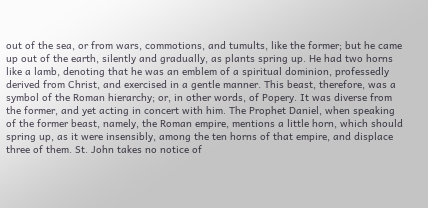out of the sea, or from wars, commotions, and tumults, like the former; but he came up out of the earth, silently and gradually, as plants spring up. He had two horns like a lamb, denoting that he was an emblem of a spiritual dominion, professedly derived from Christ, and exercised in a gentle manner. This beast, therefore, was a symbol of the Roman hierarchy; or, in other words, of Popery. It was diverse from the former, and yet acting in concert with him. The Prophet Daniel, when speaking of the former beast, namely, the Roman empire, mentions a little horn, which should spring up, as it were insensibly, among the ten horns of that empire, and displace three of them. St. John takes no notice of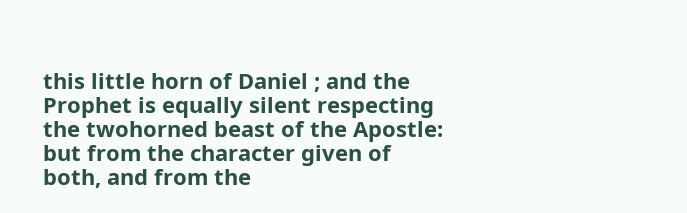this little horn of Daniel ; and the Prophet is equally silent respecting the twohorned beast of the Apostle: but from the character given of both, and from the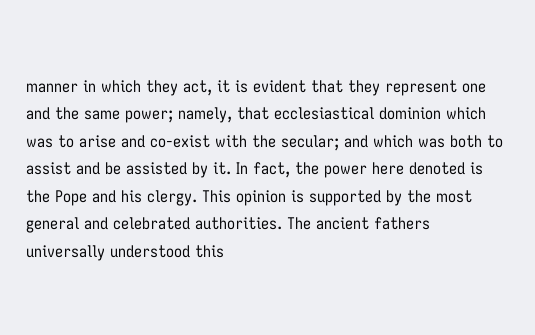manner in which they act, it is evident that they represent one and the same power; namely, that ecclesiastical dominion which was to arise and co-exist with the secular; and which was both to assist and be assisted by it. In fact, the power here denoted is the Pope and his clergy. This opinion is supported by the most general and celebrated authorities. The ancient fathers universally understood this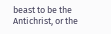beast to be the Antichrist, or the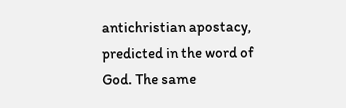antichristian apostacy, predicted in the word of God. The same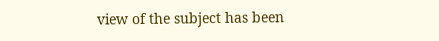view of the subject has been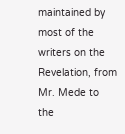maintained by most of the writers on the Revelation, from Mr. Mede to the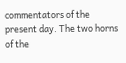commentators of the present day. The two horns of the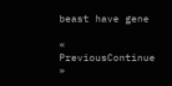beast have gene

« PreviousContinue »